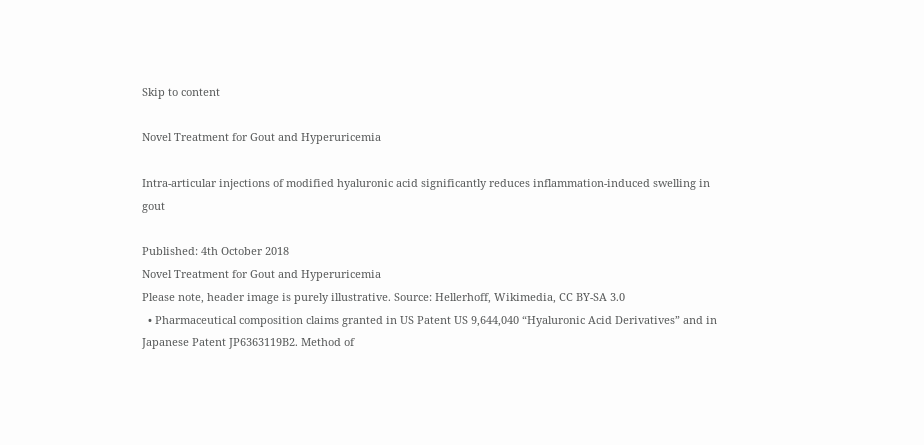Skip to content

Novel Treatment for Gout and Hyperuricemia

Intra-articular injections of modified hyaluronic acid significantly reduces inflammation-induced swelling in gout

Published: 4th October 2018
Novel Treatment for Gout and Hyperuricemia
Please note, header image is purely illustrative. Source: Hellerhoff, Wikimedia, CC BY-SA 3.0
  • Pharmaceutical composition claims granted in US Patent US 9,644,040 “Hyaluronic Acid Derivatives” and in Japanese Patent JP6363119B2. Method of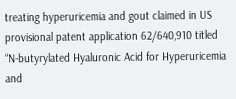treating hyperuricemia and gout claimed in US provisional patent application 62/640,910 titled “N-butyrylated Hyaluronic Acid for Hyperuricemia and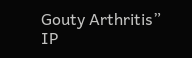Gouty Arthritis”
IP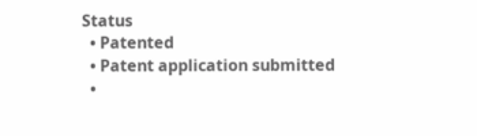Status
  • Patented
  • Patent application submitted
  •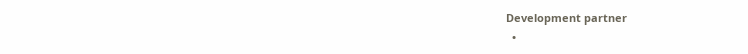Development partner
  •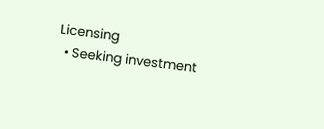Licensing
  • Seeking investment